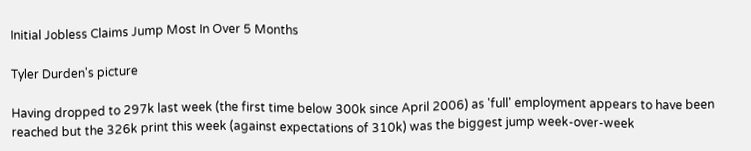Initial Jobless Claims Jump Most In Over 5 Months

Tyler Durden's picture

Having dropped to 297k last week (the first time below 300k since April 2006) as 'full' employment appears to have been reached but the 326k print this week (against expectations of 310k) was the biggest jump week-over-week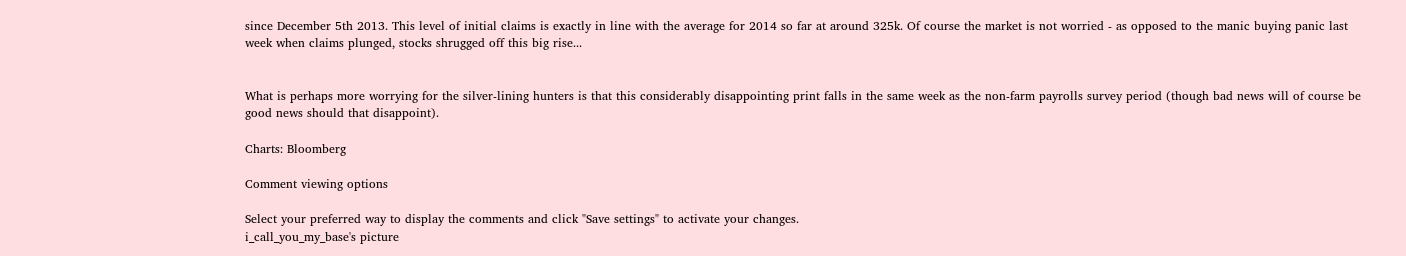since December 5th 2013. This level of initial claims is exactly in line with the average for 2014 so far at around 325k. Of course the market is not worried - as opposed to the manic buying panic last week when claims plunged, stocks shrugged off this big rise...


What is perhaps more worrying for the silver-lining hunters is that this considerably disappointing print falls in the same week as the non-farm payrolls survey period (though bad news will of course be good news should that disappoint).

Charts: Bloomberg

Comment viewing options

Select your preferred way to display the comments and click "Save settings" to activate your changes.
i_call_you_my_base's picture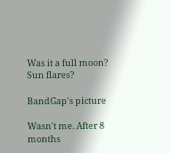Was it a full moon? Sun flares?

BandGap's picture

Wasn't me. After 8 months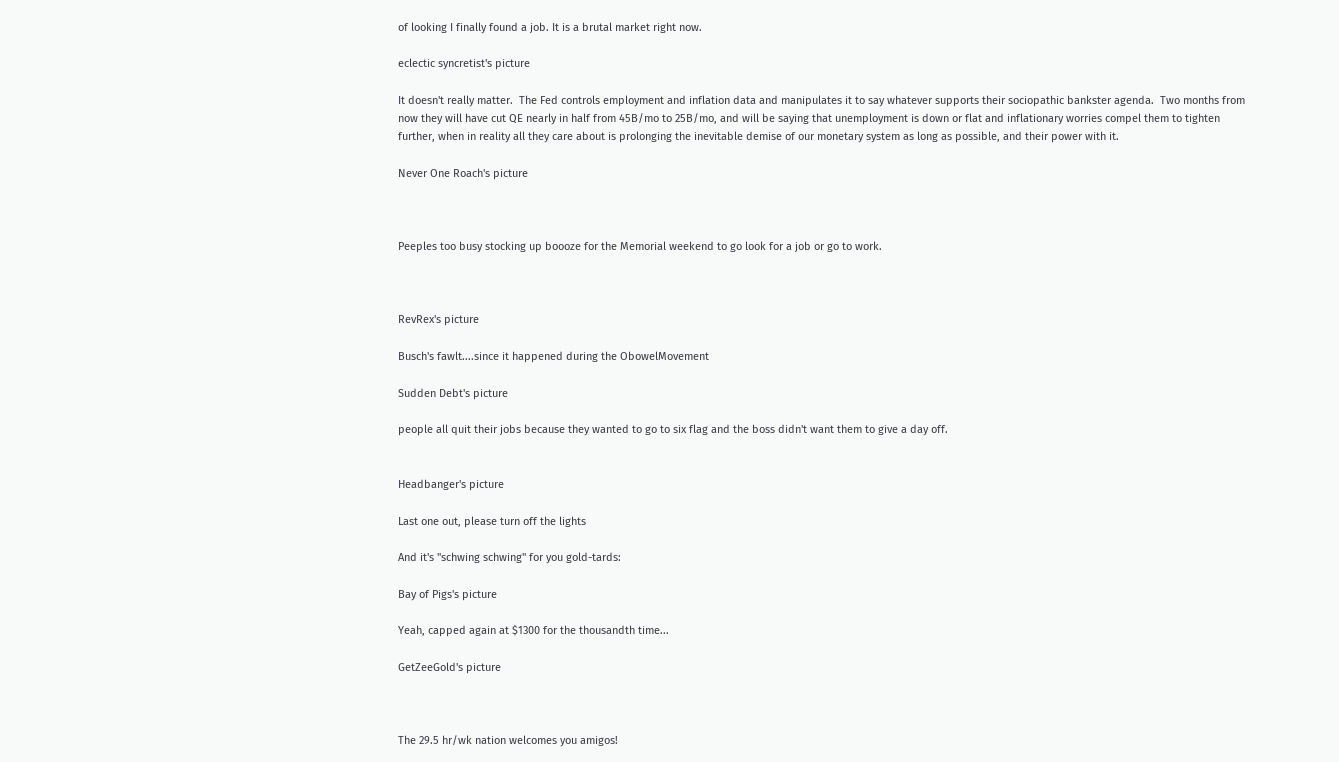of looking I finally found a job. It is a brutal market right now.

eclectic syncretist's picture

It doesn't really matter.  The Fed controls employment and inflation data and manipulates it to say whatever supports their sociopathic bankster agenda.  Two months from now they will have cut QE nearly in half from 45B/mo to 25B/mo, and will be saying that unemployment is down or flat and inflationary worries compel them to tighten further, when in reality all they care about is prolonging the inevitable demise of our monetary system as long as possible, and their power with it.

Never One Roach's picture



Peeples too busy stocking up boooze for the Memorial weekend to go look for a job or go to work.



RevRex's picture

Busch's fawlt....since it happened during the ObowelMovement

Sudden Debt's picture

people all quit their jobs because they wanted to go to six flag and the boss didn't want them to give a day off.


Headbanger's picture

Last one out, please turn off the lights

And it's "schwing schwing" for you gold-tards:

Bay of Pigs's picture

Yeah, capped again at $1300 for the thousandth time...

GetZeeGold's picture



The 29.5 hr/wk nation welcomes you amigos!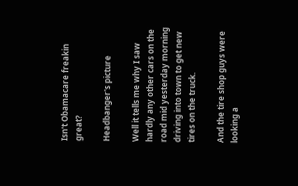Isn't Obamacare freakin great?

Headbanger's picture

Well it tells me why I saw hardly any other cars on the road mid yesterday morning driving into town to get new tires on the truck.

And the tire shop guys were looking a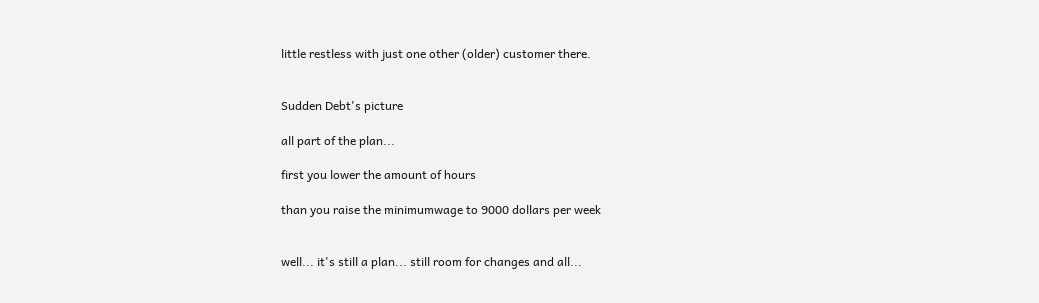little restless with just one other (older) customer there.


Sudden Debt's picture

all part of the plan...

first you lower the amount of hours

than you raise the minimumwage to 9000 dollars per week


well... it's still a plan... still room for changes and all...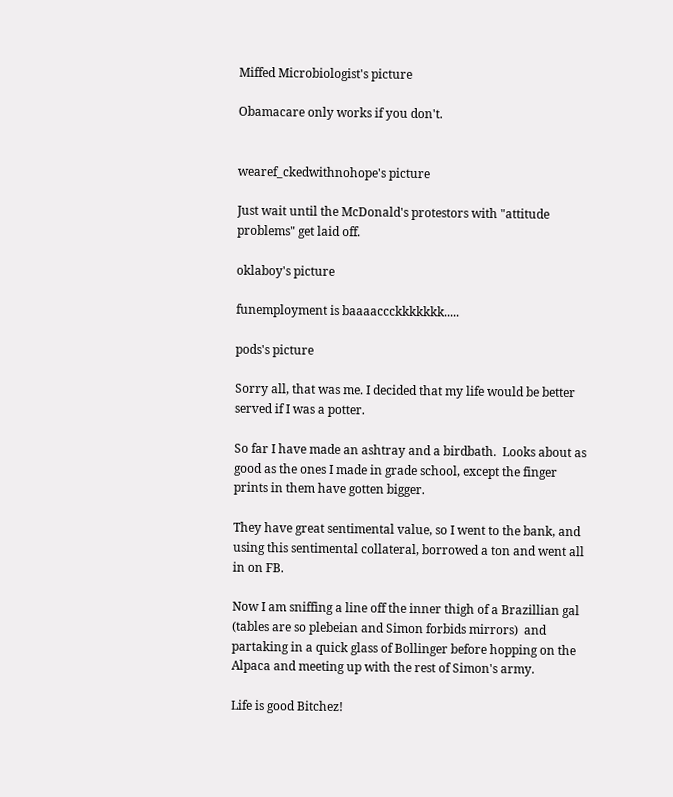Miffed Microbiologist's picture

Obamacare only works if you don't.


wearef_ckedwithnohope's picture

Just wait until the McDonald's protestors with "attitude problems" get laid off.

oklaboy's picture

funemployment is baaaaccckkkkkkk.....

pods's picture

Sorry all, that was me. I decided that my life would be better served if I was a potter.

So far I have made an ashtray and a birdbath.  Looks about as good as the ones I made in grade school, except the finger prints in them have gotten bigger.

They have great sentimental value, so I went to the bank, and using this sentimental collateral, borrowed a ton and went all in on FB.

Now I am sniffing a line off the inner thigh of a Brazillian gal (tables are so plebeian and Simon forbids mirrors)  and partaking in a quick glass of Bollinger before hopping on the Alpaca and meeting up with the rest of Simon's army.

Life is good Bitchez!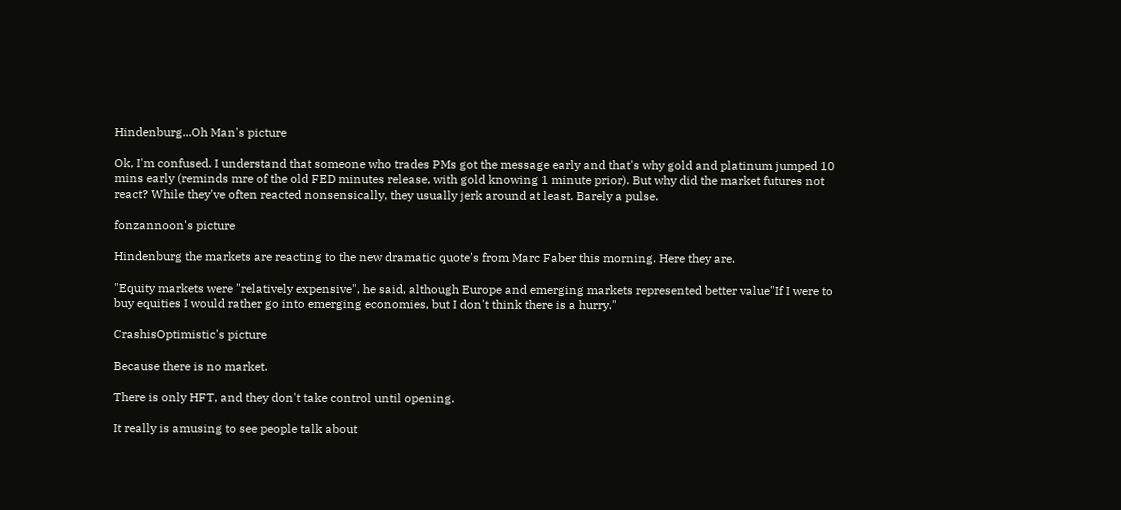Hindenburg...Oh Man's picture

Ok, I'm confused. I understand that someone who trades PMs got the message early and that's why gold and platinum jumped 10 mins early (reminds mre of the old FED minutes release, with gold knowing 1 minute prior). But why did the market futures not react? While they've often reacted nonsensically, they usually jerk around at least. Barely a pulse.

fonzannoon's picture

Hindenburg the markets are reacting to the new dramatic quote's from Marc Faber this morning. Here they are.

"Equity markets were "relatively expensive", he said, although Europe and emerging markets represented better value"If I were to buy equities I would rather go into emerging economies, but I don't think there is a hurry."

CrashisOptimistic's picture

Because there is no market.

There is only HFT, and they don't take control until opening.

It really is amusing to see people talk about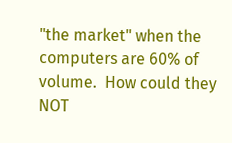"the market" when the computers are 60% of volume.  How could they NOT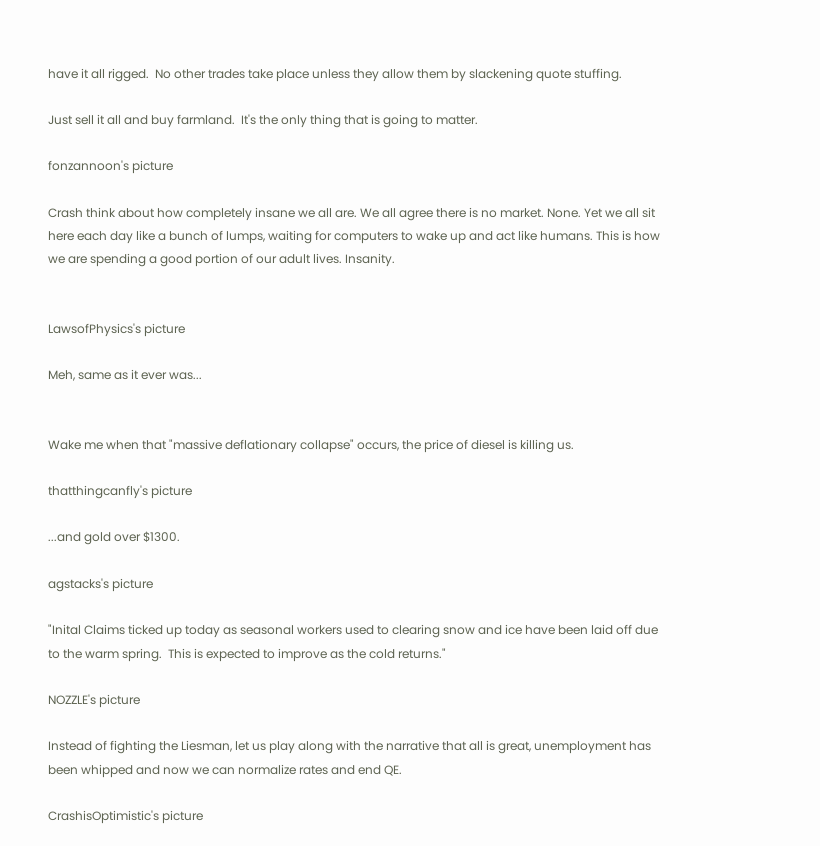have it all rigged.  No other trades take place unless they allow them by slackening quote stuffing.

Just sell it all and buy farmland.  It's the only thing that is going to matter.

fonzannoon's picture

Crash think about how completely insane we all are. We all agree there is no market. None. Yet we all sit here each day like a bunch of lumps, waiting for computers to wake up and act like humans. This is how we are spending a good portion of our adult lives. Insanity.


LawsofPhysics's picture

Meh, same as it ever was...


Wake me when that "massive deflationary collapse" occurs, the price of diesel is killing us.

thatthingcanfly's picture

...and gold over $1300.

agstacks's picture

"Inital Claims ticked up today as seasonal workers used to clearing snow and ice have been laid off due to the warm spring.  This is expected to improve as the cold returns."

NOZZLE's picture

Instead of fighting the Liesman, let us play along with the narrative that all is great, unemployment has been whipped and now we can normalize rates and end QE.

CrashisOptimistic's picture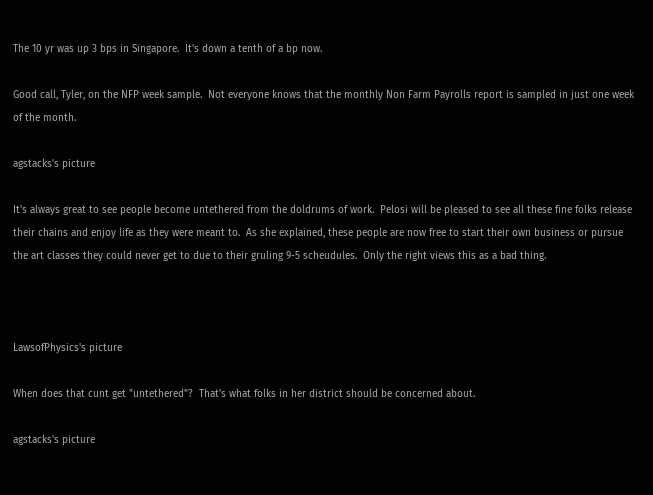The 10 yr was up 3 bps in Singapore.  It's down a tenth of a bp now.

Good call, Tyler, on the NFP week sample.  Not everyone knows that the monthly Non Farm Payrolls report is sampled in just one week of the month.

agstacks's picture

It's always great to see people become untethered from the doldrums of work.  Pelosi will be pleased to see all these fine folks release their chains and enjoy life as they were meant to.  As she explained, these people are now free to start their own business or pursue the art classes they could never get to due to their gruling 9-5 scheudules.  Only the right views this as a bad thing.



LawsofPhysics's picture

When does that cunt get "untethered"?  That's what folks in her district should be concerned about.

agstacks's picture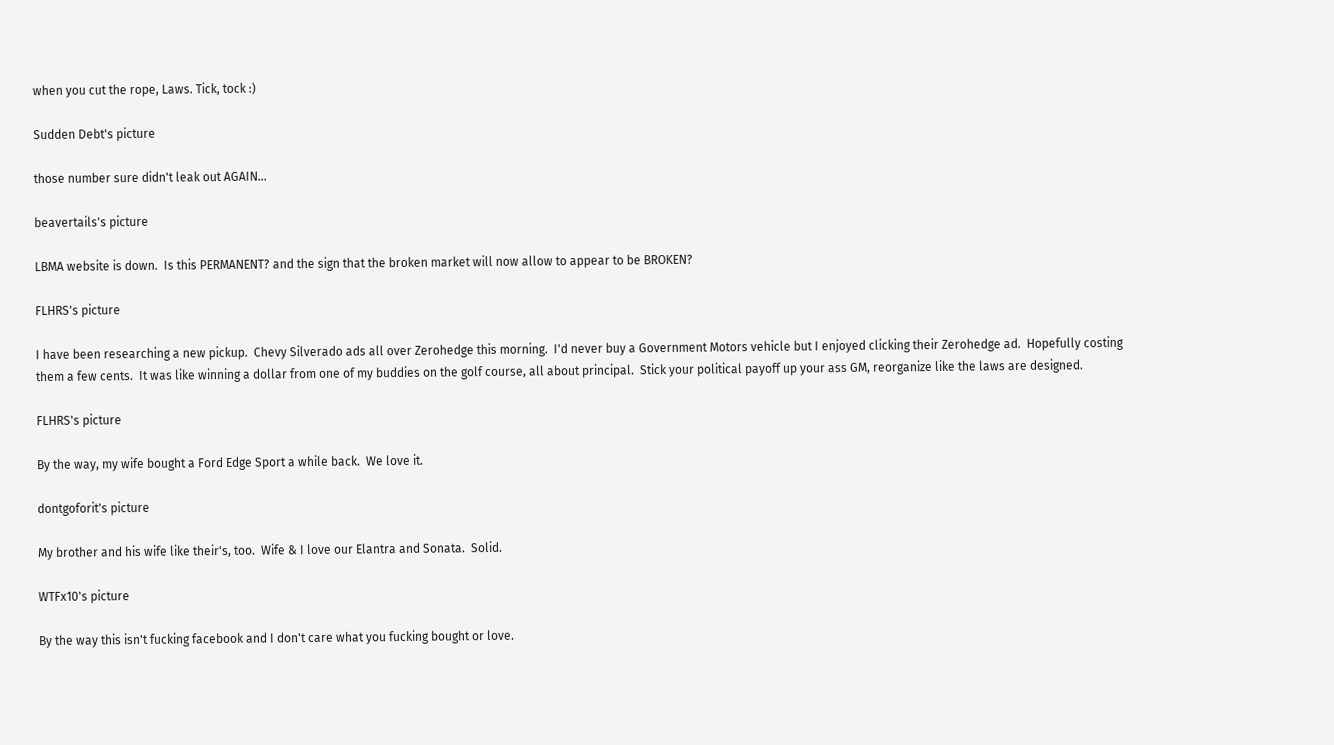when you cut the rope, Laws. Tick, tock :)

Sudden Debt's picture

those number sure didn't leak out AGAIN...

beavertails's picture

LBMA website is down.  Is this PERMANENT? and the sign that the broken market will now allow to appear to be BROKEN?

FLHRS's picture

I have been researching a new pickup.  Chevy Silverado ads all over Zerohedge this morning.  I'd never buy a Government Motors vehicle but I enjoyed clicking their Zerohedge ad.  Hopefully costing them a few cents.  It was like winning a dollar from one of my buddies on the golf course, all about principal.  Stick your political payoff up your ass GM, reorganize like the laws are designed.

FLHRS's picture

By the way, my wife bought a Ford Edge Sport a while back.  We love it.

dontgoforit's picture

My brother and his wife like their's, too.  Wife & I love our Elantra and Sonata.  Solid.

WTFx10's picture

By the way this isn't fucking facebook and I don't care what you fucking bought or love.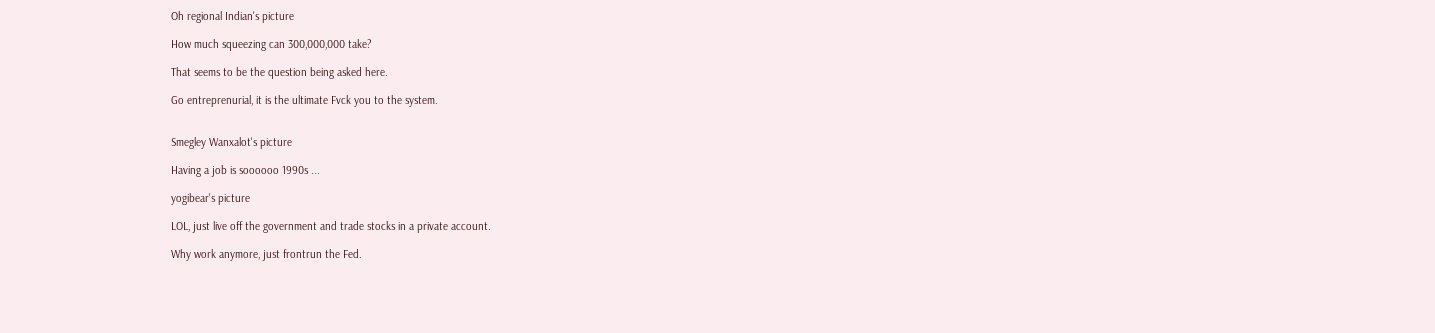Oh regional Indian's picture

How much squeezing can 300,000,000 take?

That seems to be the question being asked here.

Go entreprenurial, it is the ultimate Fvck you to the system.


Smegley Wanxalot's picture

Having a job is soooooo 1990s ...

yogibear's picture

LOL, just live off the government and trade stocks in a private account.

Why work anymore, just frontrun the Fed.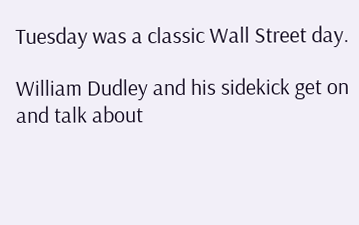Tuesday was a classic Wall Street day.

William Dudley and his sidekick get on and talk about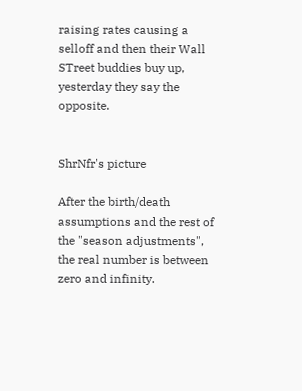raising rates causing a selloff and then their Wall STreet buddies buy up, yesterday they say the opposite.


ShrNfr's picture

After the birth/death assumptions and the rest of the "season adjustments", the real number is between zero and infinity.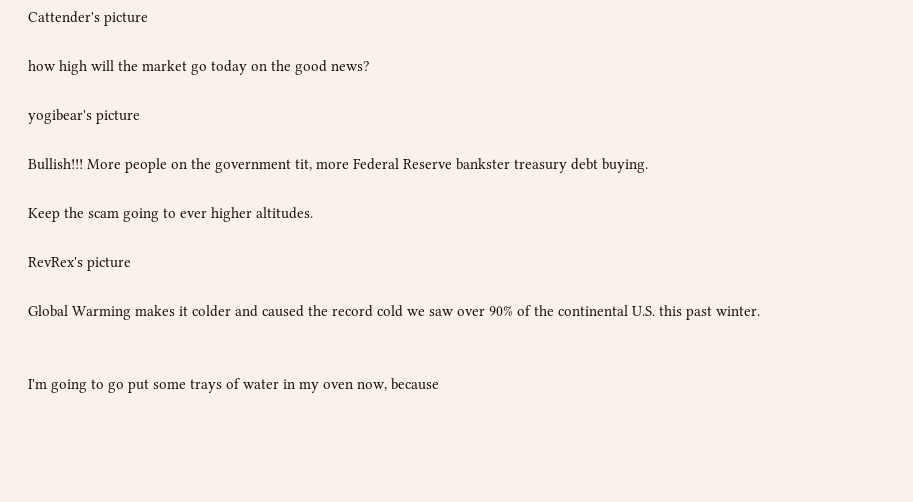Cattender's picture

how high will the market go today on the good news?

yogibear's picture

Bullish!!! More people on the government tit, more Federal Reserve bankster treasury debt buying.

Keep the scam going to ever higher altitudes.

RevRex's picture

Global Warming makes it colder and caused the record cold we saw over 90% of the continental U.S. this past winter.


I'm going to go put some trays of water in my oven now, because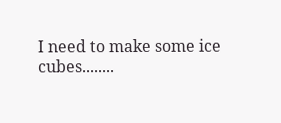I need to make some ice cubes........